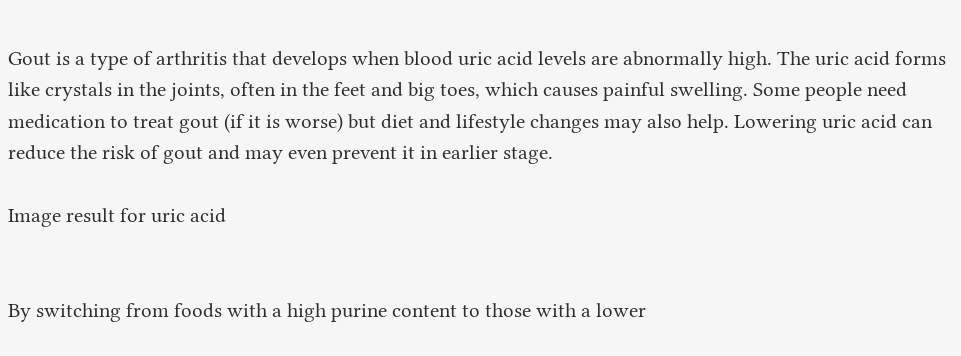Gout is a type of arthritis that develops when blood uric acid levels are abnormally high. The uric acid forms like crystals in the joints, often in the feet and big toes, which causes painful swelling. Some people need medication to treat gout (if it is worse) but diet and lifestyle changes may also help. Lowering uric acid can reduce the risk of gout and may even prevent it in earlier stage.

Image result for uric acid


By switching from foods with a high purine content to those with a lower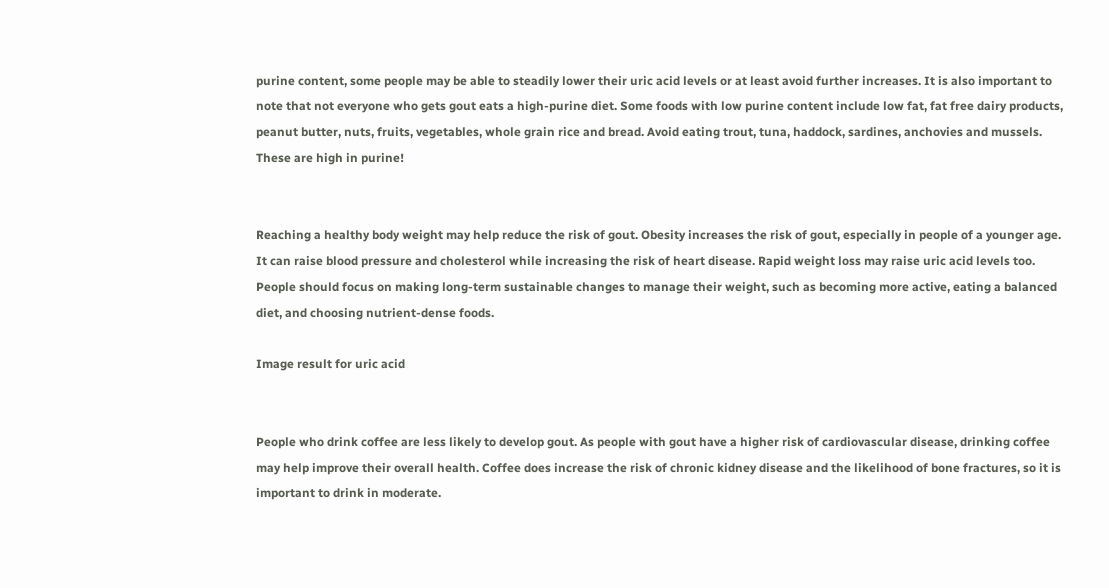purine content, some people may be able to steadily lower their uric acid levels or at least avoid further increases. It is also important to note that not everyone who gets gout eats a high-purine diet. Some foods with low purine content include low fat, fat free dairy products, peanut butter, nuts, fruits, vegetables, whole grain rice and bread. Avoid eating trout, tuna, haddock, sardines, anchovies and mussels. These are high in purine!


Reaching a healthy body weight may help reduce the risk of gout. Obesity increases the risk of gout, especially in people of a younger age. It can raise blood pressure and cholesterol while increasing the risk of heart disease. Rapid weight loss may raise uric acid levels too. People should focus on making long-term sustainable changes to manage their weight, such as becoming more active, eating a balanced diet, and choosing nutrient-dense foods.

Image result for uric acid


People who drink coffee are less likely to develop gout. As people with gout have a higher risk of cardiovascular disease, drinking coffee may help improve their overall health. Coffee does increase the risk of chronic kidney disease and the likelihood of bone fractures, so it is important to drink in moderate.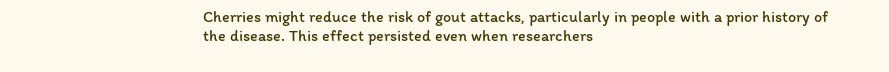Cherries might reduce the risk of gout attacks, particularly in people with a prior history of the disease. This effect persisted even when researchers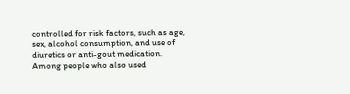controlled for risk factors, such as age, sex, alcohol consumption, and use of diuretics or anti-gout medication. Among people who also used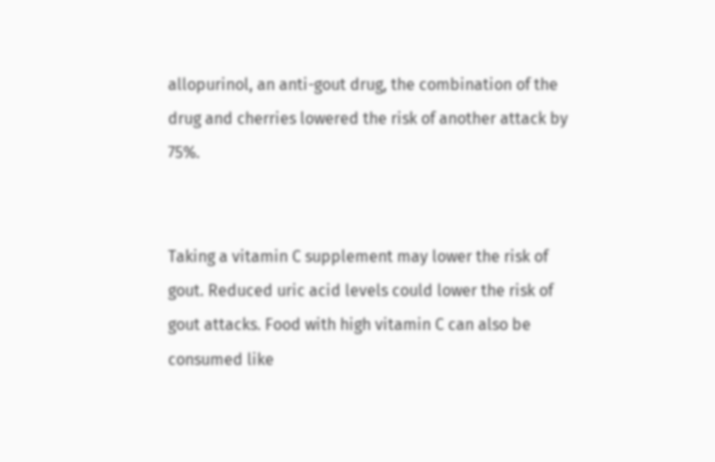allopurinol, an anti-gout drug, the combination of the drug and cherries lowered the risk of another attack by 75%.


Taking a vitamin C supplement may lower the risk of gout. Reduced uric acid levels could lower the risk of gout attacks. Food with high vitamin C can also be consumed like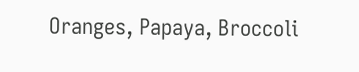Oranges, Papaya, Broccoli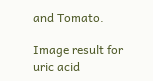and Tomato.

Image result for uric acid